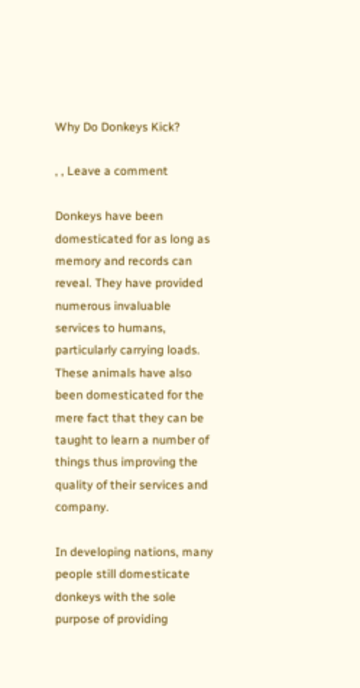Why Do Donkeys Kick?

, , Leave a comment

Donkeys have been domesticated for as long as memory and records can reveal. They have provided numerous invaluable services to humans, particularly carrying loads. These animals have also been domesticated for the mere fact that they can be taught to learn a number of things thus improving the quality of their services and company.

In developing nations, many people still domesticate donkeys with the sole purpose of providing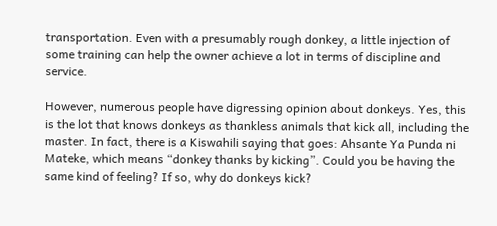transportation. Even with a presumably rough donkey, a little injection of some training can help the owner achieve a lot in terms of discipline and service.

However, numerous people have digressing opinion about donkeys. Yes, this is the lot that knows donkeys as thankless animals that kick all, including the master. In fact, there is a Kiswahili saying that goes: Ahsante Ya Punda ni Mateke, which means “donkey thanks by kicking”. Could you be having the same kind of feeling? If so, why do donkeys kick?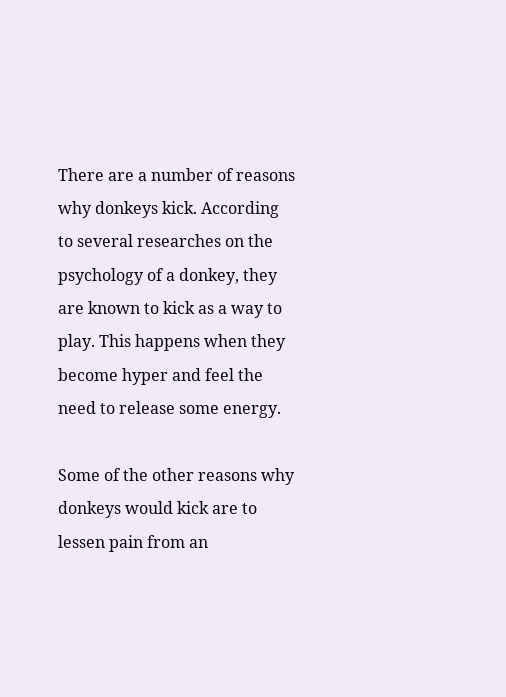There are a number of reasons why donkeys kick. According to several researches on the psychology of a donkey, they are known to kick as a way to play. This happens when they become hyper and feel the need to release some energy.

Some of the other reasons why donkeys would kick are to lessen pain from an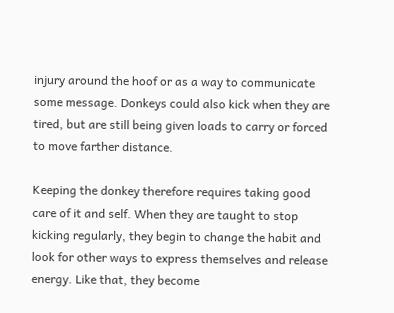injury around the hoof or as a way to communicate some message. Donkeys could also kick when they are tired, but are still being given loads to carry or forced to move farther distance.

Keeping the donkey therefore requires taking good care of it and self. When they are taught to stop kicking regularly, they begin to change the habit and look for other ways to express themselves and release energy. Like that, they become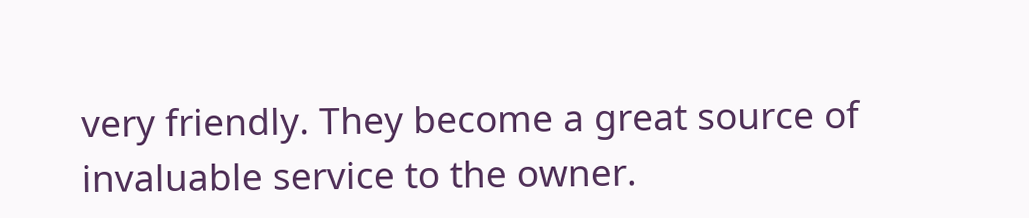very friendly. They become a great source of invaluable service to the owner.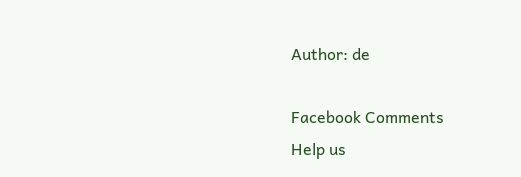Author: de

Facebook Comments
Help us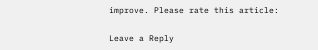improve. Please rate this article:

Leave a Reply